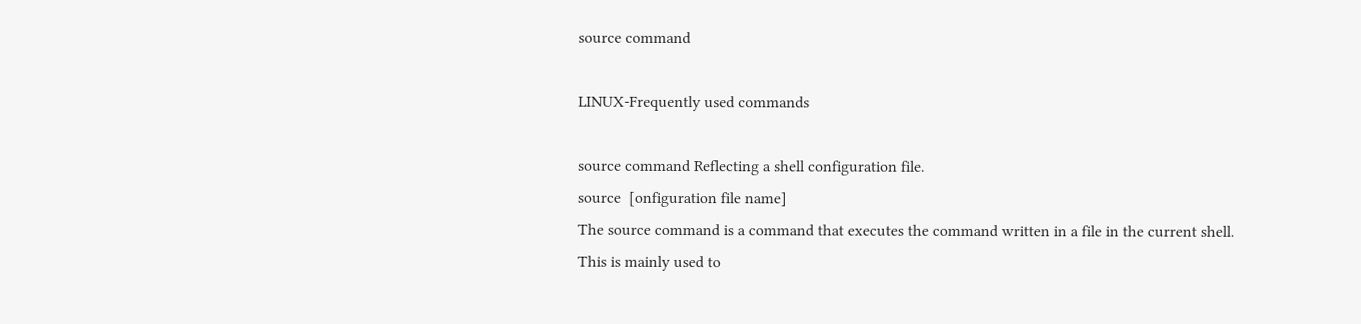source command

LINUX-Frequently used commands

source command Reflecting a shell configuration file.
source  [onfiguration file name]
The source command is a command that executes the command written in a file in the current shell.
This is mainly used to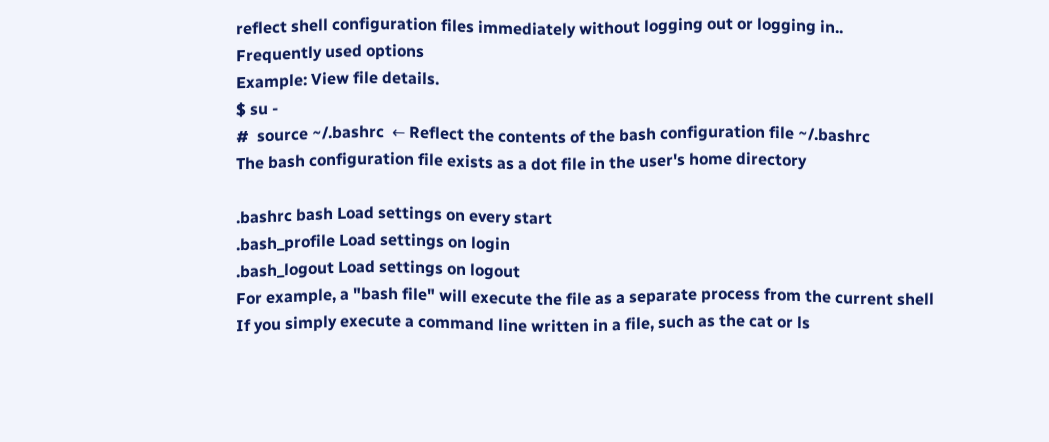reflect shell configuration files immediately without logging out or logging in..
Frequently used options
Example: View file details.
$ su -
#  source ~/.bashrc  ← Reflect the contents of the bash configuration file ~/.bashrc
The bash configuration file exists as a dot file in the user's home directory

.bashrc bash Load settings on every start
.bash_profile Load settings on login
.bash_logout Load settings on logout
For example, a "bash file" will execute the file as a separate process from the current shell
If you simply execute a command line written in a file, such as the cat or ls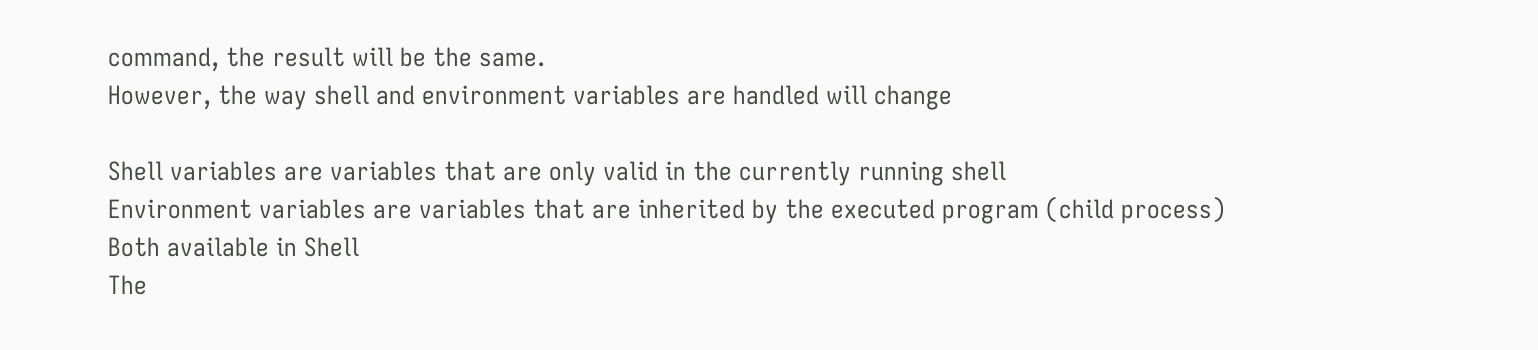command, the result will be the same.
However, the way shell and environment variables are handled will change

Shell variables are variables that are only valid in the currently running shell
Environment variables are variables that are inherited by the executed program (child process)
Both available in Shell
The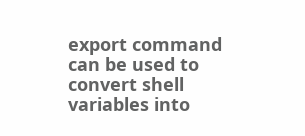export command can be used to convert shell variables into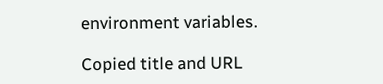environment variables.

Copied title and URL